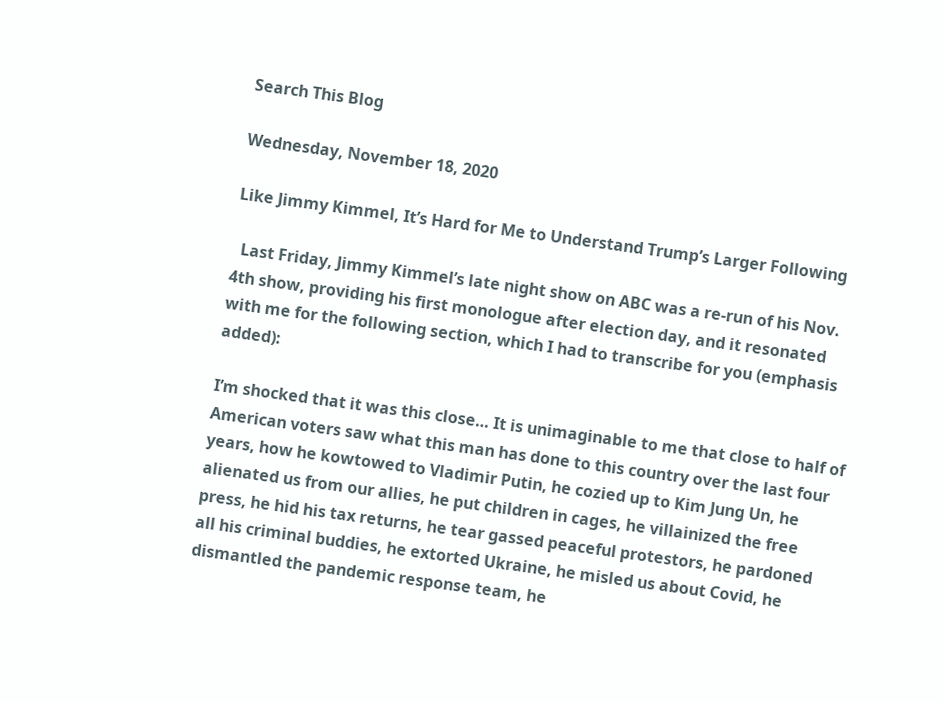Search This Blog

Wednesday, November 18, 2020

Like Jimmy Kimmel, It’s Hard for Me to Understand Trump’s Larger Following

  Last Friday, Jimmy Kimmel’s late night show on ABC was a re-run of his Nov. 4th show, providing his first monologue after election day, and it resonated with me for the following section, which I had to transcribe for you (emphasis added):

I’m shocked that it was this close… It is unimaginable to me that close to half of American voters saw what this man has done to this country over the last four years, how he kowtowed to Vladimir Putin, he cozied up to Kim Jung Un, he alienated us from our allies, he put children in cages, he villainized the free press, he hid his tax returns, he tear gassed peaceful protestors, he pardoned all his criminal buddies, he extorted Ukraine, he misled us about Covid, he dismantled the pandemic response team, he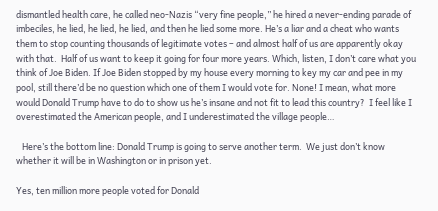dismantled health care, he called neo-Nazis “very fine people,” he hired a never-ending parade of imbeciles, he lied, he lied, he lied, and then he lied some more. He’s a liar and a cheat who wants them to stop counting thousands of legitimate votes – and almost half of us are apparently okay with that.  Half of us want to keep it going for four more years. Which, listen, I don’t care what you think of Joe Biden. If Joe Biden stopped by my house every morning to key my car and pee in my pool, still there’d be no question which one of them I would vote for. None! I mean, what more would Donald Trump have to do to show us he’s insane and not fit to lead this country?  I feel like I overestimated the American people, and I underestimated the village people…

   Here’s the bottom line: Donald Trump is going to serve another term.  We just don’t know whether it will be in Washington or in prison yet.

Yes, ten million more people voted for Donald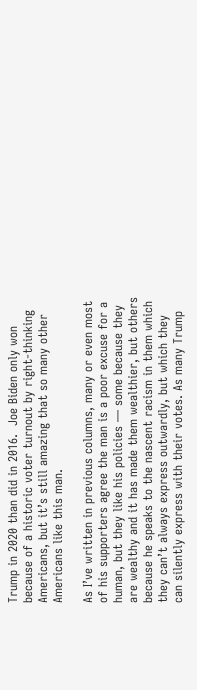Trump in 2020 than did in 2016.  Joe Biden only won because of a historic voter turnout by right-thinking Americans, but it’s still amazing that so many other Americans like this man.

As I’ve written in previous columns, many or even most of his supporters agree the man is a poor excuse for a human, but they like his policies — some because they are wealthy and it has made them wealthier, but others because he speaks to the nascent racism in them which they can’t always express outwardly, but which they can silently express with their votes. As many Trump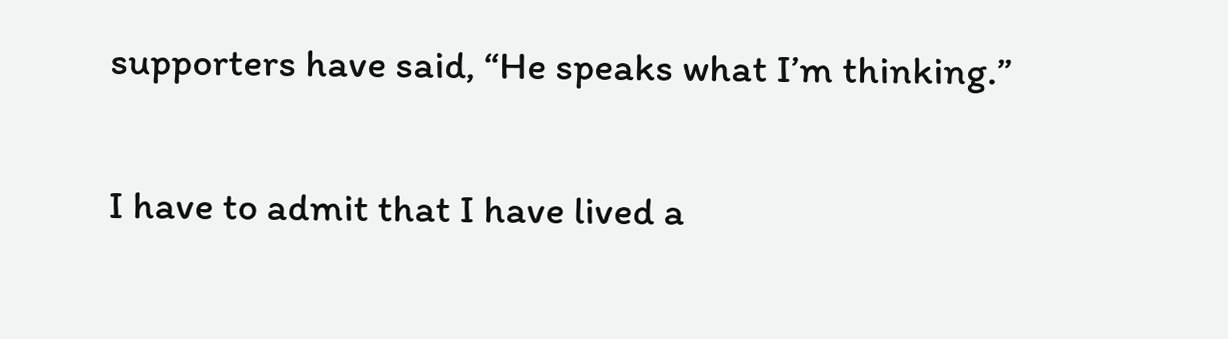supporters have said, “He speaks what I’m thinking.”

I have to admit that I have lived a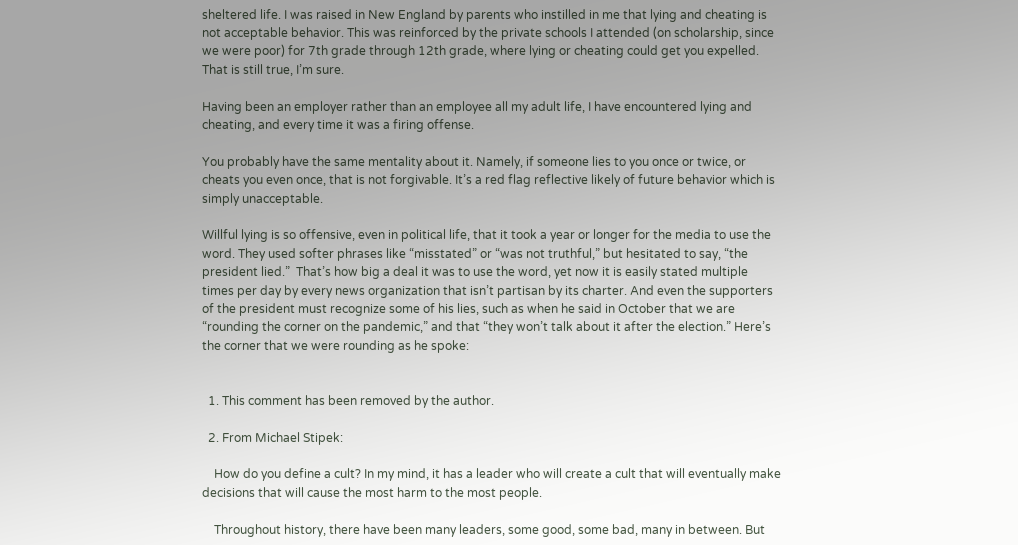sheltered life. I was raised in New England by parents who instilled in me that lying and cheating is not acceptable behavior. This was reinforced by the private schools I attended (on scholarship, since we were poor) for 7th grade through 12th grade, where lying or cheating could get you expelled. That is still true, I’m sure.

Having been an employer rather than an employee all my adult life, I have encountered lying and cheating, and every time it was a firing offense.

You probably have the same mentality about it. Namely, if someone lies to you once or twice, or cheats you even once, that is not forgivable. It’s a red flag reflective likely of future behavior which is simply unacceptable.

Willful lying is so offensive, even in political life, that it took a year or longer for the media to use the word. They used softer phrases like “misstated” or “was not truthful,” but hesitated to say, “the president lied.”  That’s how big a deal it was to use the word, yet now it is easily stated multiple times per day by every news organization that isn’t partisan by its charter. And even the supporters of the president must recognize some of his lies, such as when he said in October that we are “rounding the corner on the pandemic,” and that “they won’t talk about it after the election.” Here’s the corner that we were rounding as he spoke:


  1. This comment has been removed by the author.

  2. From Michael Stipek:

    How do you define a cult? In my mind, it has a leader who will create a cult that will eventually make decisions that will cause the most harm to the most people.

    Throughout history, there have been many leaders, some good, some bad, many in between. But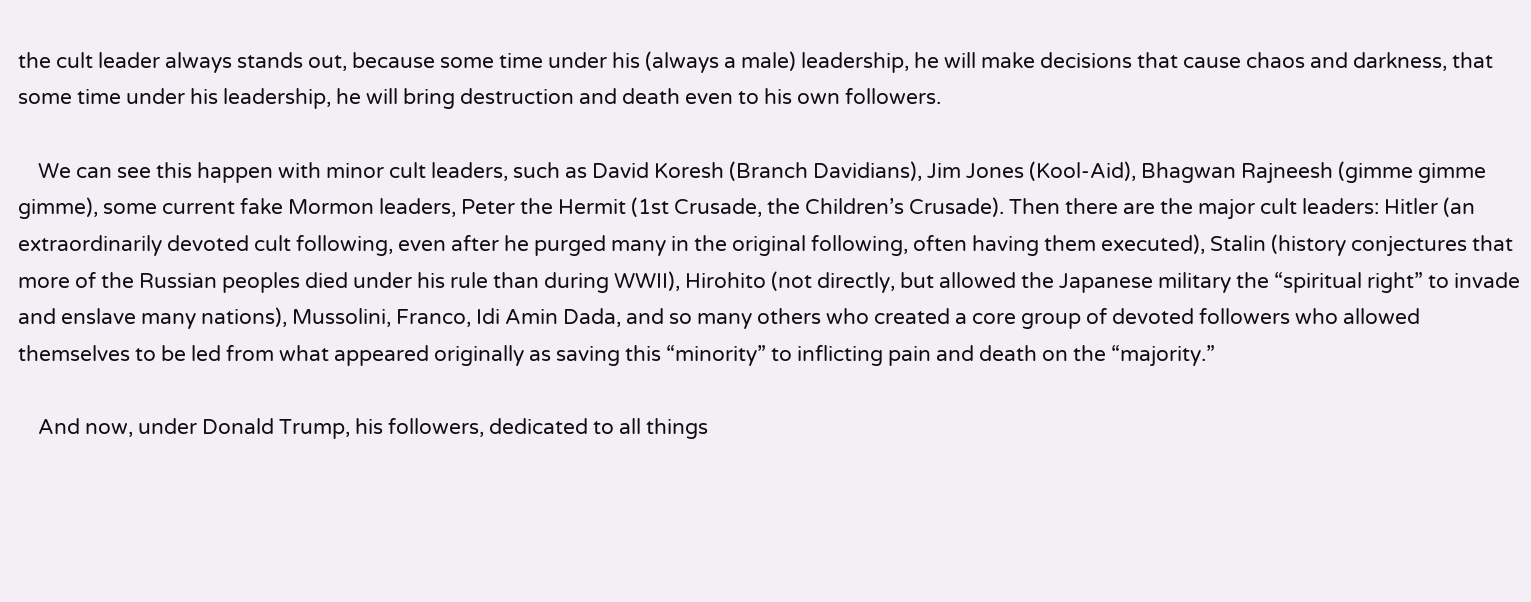the cult leader always stands out, because some time under his (always a male) leadership, he will make decisions that cause chaos and darkness, that some time under his leadership, he will bring destruction and death even to his own followers.

    We can see this happen with minor cult leaders, such as David Koresh (Branch Davidians), Jim Jones (Kool-Aid), Bhagwan Rajneesh (gimme gimme gimme), some current fake Mormon leaders, Peter the Hermit (1st Crusade, the Children’s Crusade). Then there are the major cult leaders: Hitler (an extraordinarily devoted cult following, even after he purged many in the original following, often having them executed), Stalin (history conjectures that more of the Russian peoples died under his rule than during WWII), Hirohito (not directly, but allowed the Japanese military the “spiritual right” to invade and enslave many nations), Mussolini, Franco, Idi Amin Dada, and so many others who created a core group of devoted followers who allowed themselves to be led from what appeared originally as saving this “minority” to inflicting pain and death on the “majority.”

    And now, under Donald Trump, his followers, dedicated to all things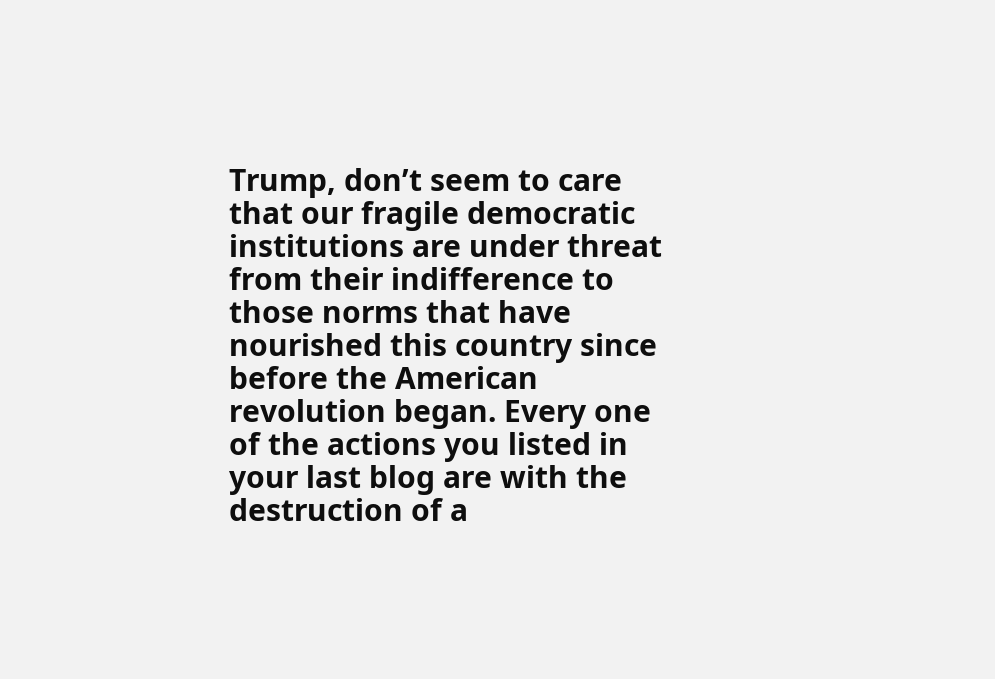Trump, don’t seem to care that our fragile democratic institutions are under threat from their indifference to those norms that have nourished this country since before the American revolution began. Every one of the actions you listed in your last blog are with the destruction of a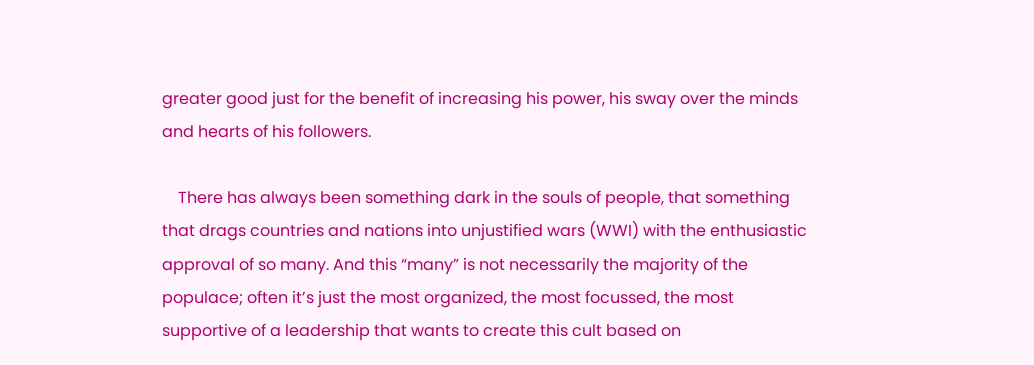greater good just for the benefit of increasing his power, his sway over the minds and hearts of his followers.

    There has always been something dark in the souls of people, that something that drags countries and nations into unjustified wars (WWI) with the enthusiastic approval of so many. And this “many” is not necessarily the majority of the populace; often it’s just the most organized, the most focussed, the most supportive of a leadership that wants to create this cult based on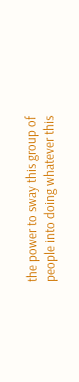the power to sway this group of people into doing whatever this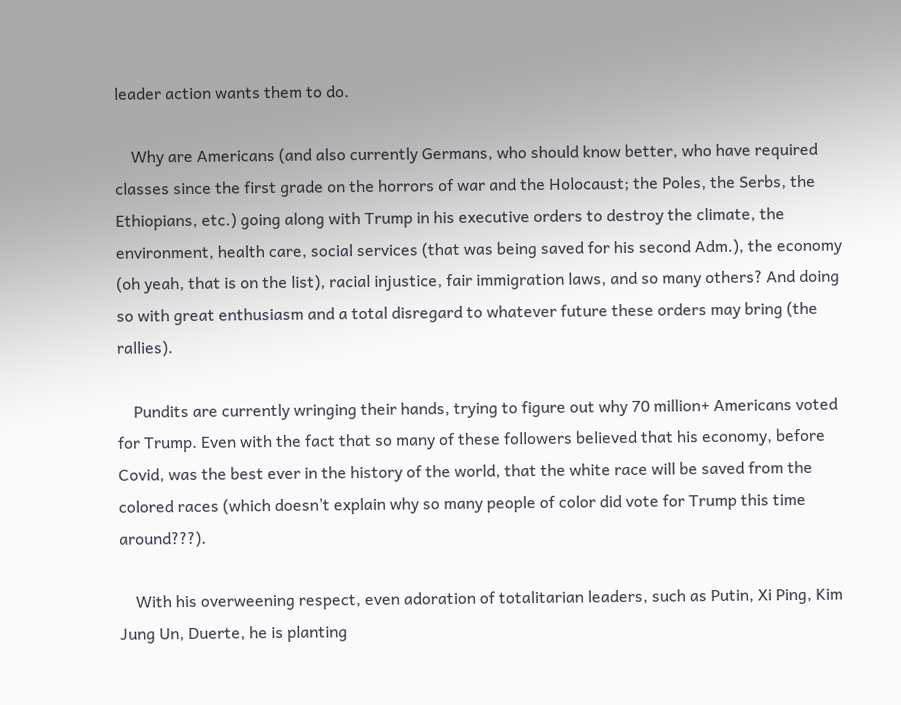leader action wants them to do.

    Why are Americans (and also currently Germans, who should know better, who have required classes since the first grade on the horrors of war and the Holocaust; the Poles, the Serbs, the Ethiopians, etc.) going along with Trump in his executive orders to destroy the climate, the environment, health care, social services (that was being saved for his second Adm.), the economy (oh yeah, that is on the list), racial injustice, fair immigration laws, and so many others? And doing so with great enthusiasm and a total disregard to whatever future these orders may bring (the rallies).

    Pundits are currently wringing their hands, trying to figure out why 70 million+ Americans voted for Trump. Even with the fact that so many of these followers believed that his economy, before Covid, was the best ever in the history of the world, that the white race will be saved from the colored races (which doesn’t explain why so many people of color did vote for Trump this time around???).

    With his overweening respect, even adoration of totalitarian leaders, such as Putin, Xi Ping, Kim Jung Un, Duerte, he is planting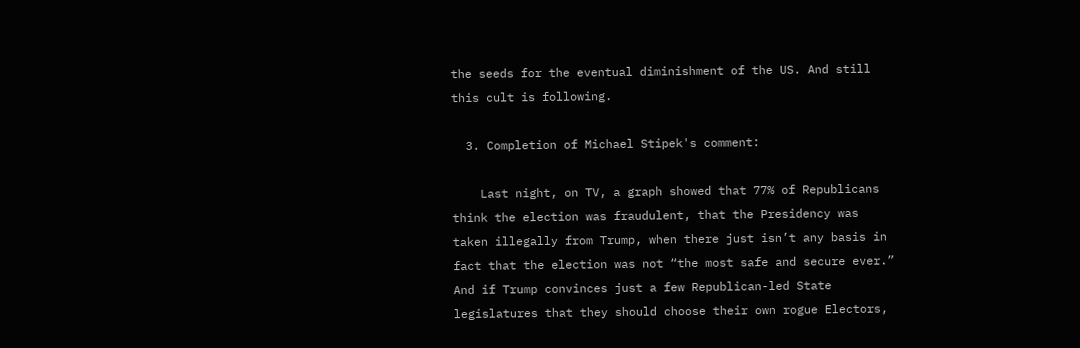the seeds for the eventual diminishment of the US. And still this cult is following.

  3. Completion of Michael Stipek's comment:

    Last night, on TV, a graph showed that 77% of Republicans think the election was fraudulent, that the Presidency was taken illegally from Trump, when there just isn’t any basis in fact that the election was not “the most safe and secure ever.” And if Trump convinces just a few Republican-led State legislatures that they should choose their own rogue Electors,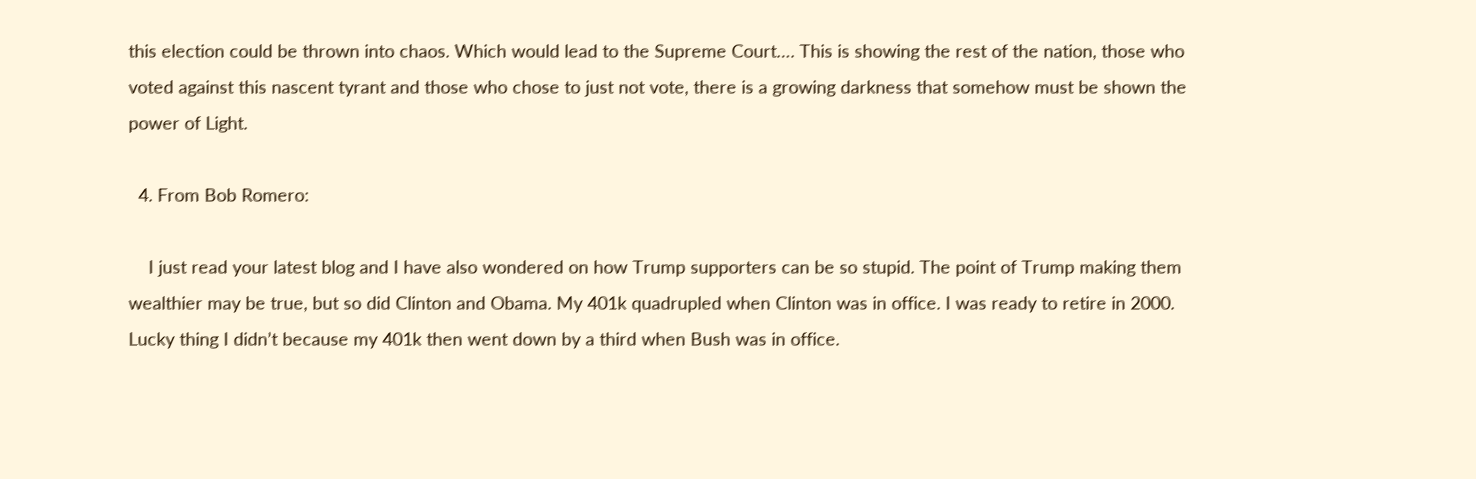this election could be thrown into chaos. Which would lead to the Supreme Court…. This is showing the rest of the nation, those who voted against this nascent tyrant and those who chose to just not vote, there is a growing darkness that somehow must be shown the power of Light.

  4. From Bob Romero:

    I just read your latest blog and I have also wondered on how Trump supporters can be so stupid. The point of Trump making them wealthier may be true, but so did Clinton and Obama. My 401k quadrupled when Clinton was in office. I was ready to retire in 2000. Lucky thing I didn’t because my 401k then went down by a third when Bush was in office.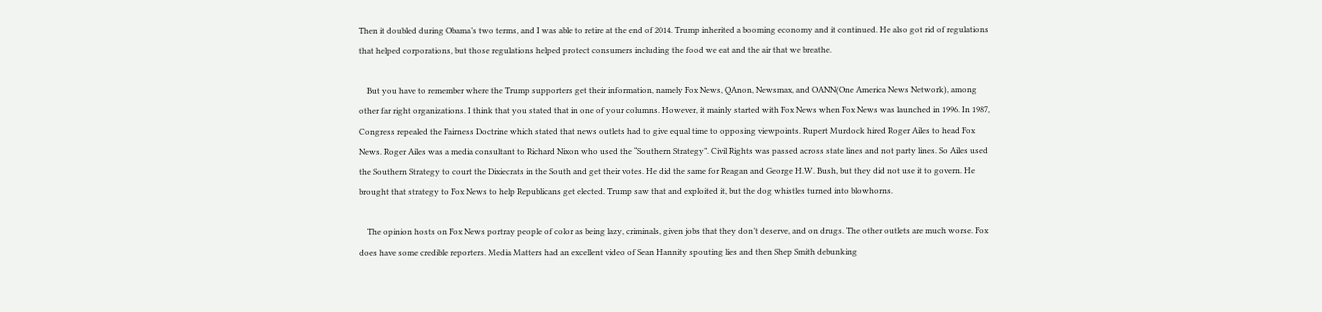Then it doubled during Obama’s two terms, and I was able to retire at the end of 2014. Trump inherited a booming economy and it continued. He also got rid of regulations that helped corporations, but those regulations helped protect consumers including the food we eat and the air that we breathe.

    But you have to remember where the Trump supporters get their information, namely Fox News, QAnon, Newsmax, and OANN(One America News Network), among other far right organizations. I think that you stated that in one of your columns. However, it mainly started with Fox News when Fox News was launched in 1996. In 1987, Congress repealed the Fairness Doctrine which stated that news outlets had to give equal time to opposing viewpoints. Rupert Murdock hired Roger Ailes to head Fox News. Roger Ailes was a media consultant to Richard Nixon who used the “Southern Strategy”. Civil Rights was passed across state lines and not party lines. So Ailes used the Southern Strategy to court the Dixiecrats in the South and get their votes. He did the same for Reagan and George H.W. Bush, but they did not use it to govern. He brought that strategy to Fox News to help Republicans get elected. Trump saw that and exploited it, but the dog whistles turned into blowhorns.

    The opinion hosts on Fox News portray people of color as being lazy, criminals, given jobs that they don’t deserve, and on drugs. The other outlets are much worse. Fox does have some credible reporters. Media Matters had an excellent video of Sean Hannity spouting lies and then Shep Smith debunking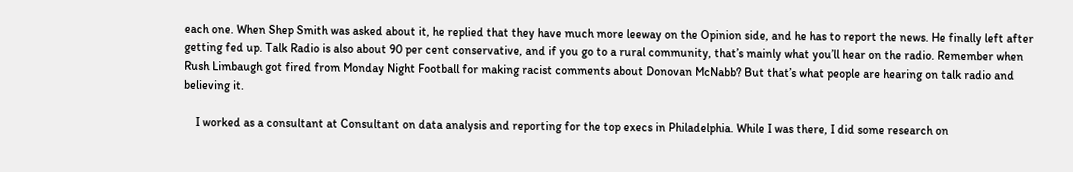each one. When Shep Smith was asked about it, he replied that they have much more leeway on the Opinion side, and he has to report the news. He finally left after getting fed up. Talk Radio is also about 90 per cent conservative, and if you go to a rural community, that’s mainly what you’ll hear on the radio. Remember when Rush Limbaugh got fired from Monday Night Football for making racist comments about Donovan McNabb? But that’s what people are hearing on talk radio and believing it.

    I worked as a consultant at Consultant on data analysis and reporting for the top execs in Philadelphia. While I was there, I did some research on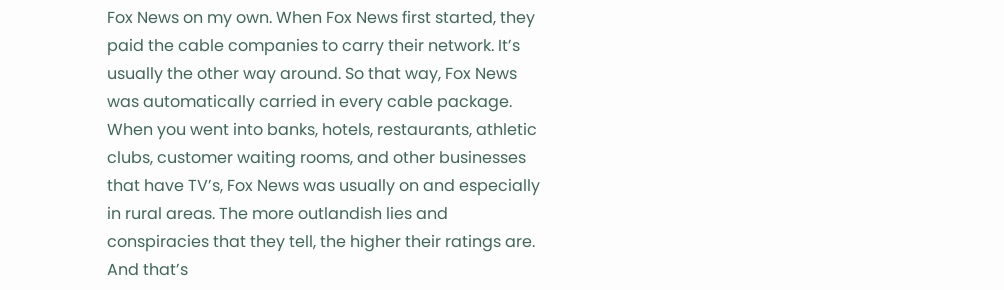Fox News on my own. When Fox News first started, they paid the cable companies to carry their network. It’s usually the other way around. So that way, Fox News was automatically carried in every cable package. When you went into banks, hotels, restaurants, athletic clubs, customer waiting rooms, and other businesses that have TV’s, Fox News was usually on and especially in rural areas. The more outlandish lies and conspiracies that they tell, the higher their ratings are. And that’s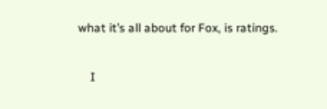what it’s all about for Fox, is ratings.

    I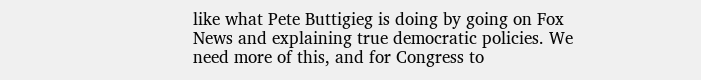like what Pete Buttigieg is doing by going on Fox News and explaining true democratic policies. We need more of this, and for Congress to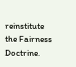reinstitute the Fairness Doctrine.